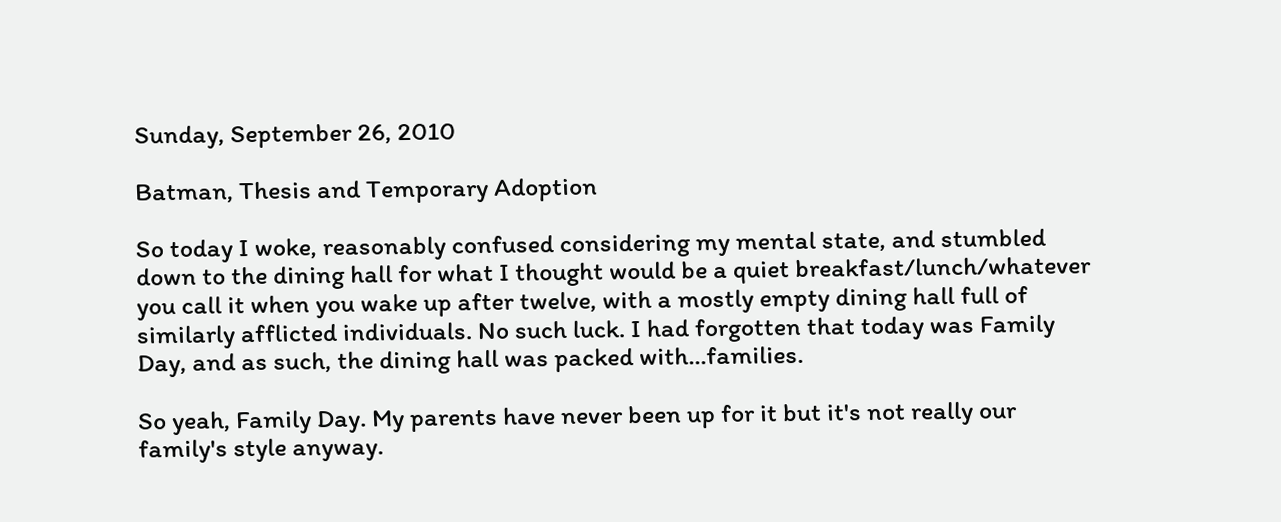Sunday, September 26, 2010

Batman, Thesis and Temporary Adoption

So today I woke, reasonably confused considering my mental state, and stumbled down to the dining hall for what I thought would be a quiet breakfast/lunch/whatever you call it when you wake up after twelve, with a mostly empty dining hall full of similarly afflicted individuals. No such luck. I had forgotten that today was Family Day, and as such, the dining hall was packed with...families.

So yeah, Family Day. My parents have never been up for it but it's not really our family's style anyway.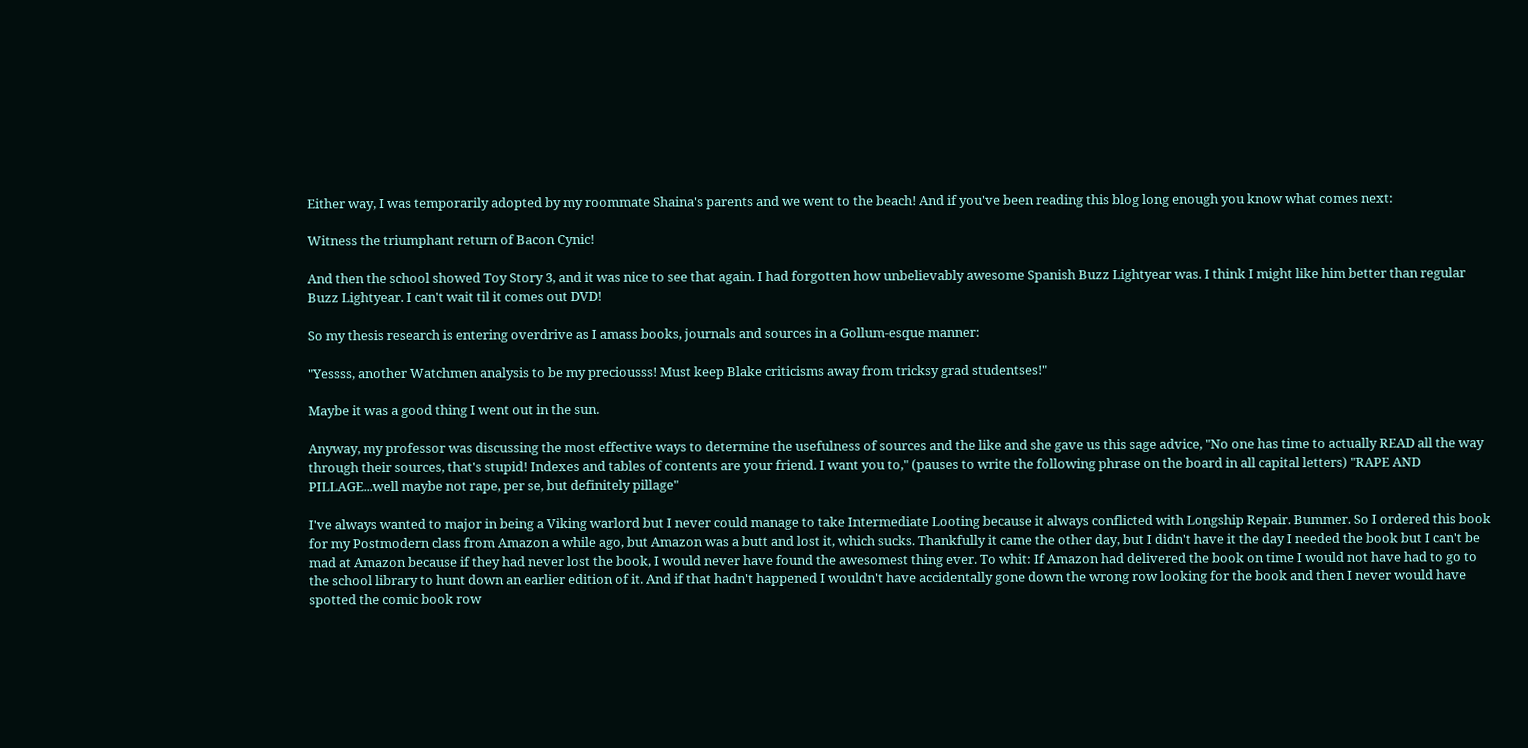Either way, I was temporarily adopted by my roommate Shaina's parents and we went to the beach! And if you've been reading this blog long enough you know what comes next:

Witness the triumphant return of Bacon Cynic!

And then the school showed Toy Story 3, and it was nice to see that again. I had forgotten how unbelievably awesome Spanish Buzz Lightyear was. I think I might like him better than regular Buzz Lightyear. I can't wait til it comes out DVD!

So my thesis research is entering overdrive as I amass books, journals and sources in a Gollum-esque manner:

"Yessss, another Watchmen analysis to be my preciousss! Must keep Blake criticisms away from tricksy grad studentses!"

Maybe it was a good thing I went out in the sun.

Anyway, my professor was discussing the most effective ways to determine the usefulness of sources and the like and she gave us this sage advice, "No one has time to actually READ all the way through their sources, that's stupid! Indexes and tables of contents are your friend. I want you to," (pauses to write the following phrase on the board in all capital letters) "RAPE AND PILLAGE...well maybe not rape, per se, but definitely pillage"

I've always wanted to major in being a Viking warlord but I never could manage to take Intermediate Looting because it always conflicted with Longship Repair. Bummer. So I ordered this book for my Postmodern class from Amazon a while ago, but Amazon was a butt and lost it, which sucks. Thankfully it came the other day, but I didn't have it the day I needed the book but I can't be mad at Amazon because if they had never lost the book, I would never have found the awesomest thing ever. To whit: If Amazon had delivered the book on time I would not have had to go to the school library to hunt down an earlier edition of it. And if that hadn't happened I wouldn't have accidentally gone down the wrong row looking for the book and then I never would have spotted the comic book row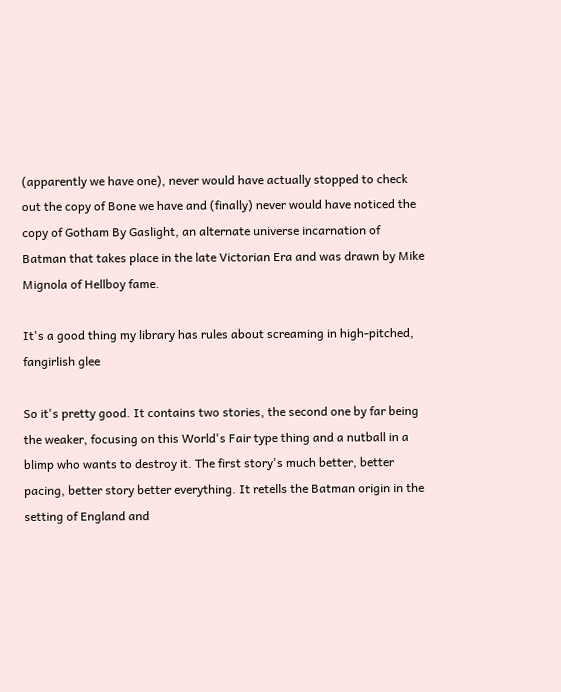(apparently we have one), never would have actually stopped to check out the copy of Bone we have and (finally) never would have noticed the copy of Gotham By Gaslight, an alternate universe incarnation of Batman that takes place in the late Victorian Era and was drawn by Mike Mignola of Hellboy fame.

It's a good thing my library has rules about screaming in high-pitched, fangirlish glee

So it's pretty good. It contains two stories, the second one by far being the weaker, focusing on this World's Fair type thing and a nutball in a blimp who wants to destroy it. The first story's much better, better pacing, better story better everything. It retells the Batman origin in the setting of England and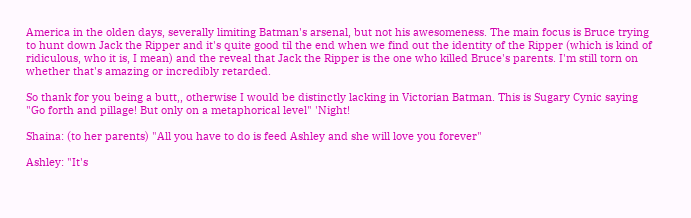America in the olden days, severally limiting Batman's arsenal, but not his awesomeness. The main focus is Bruce trying to hunt down Jack the Ripper and it's quite good til the end when we find out the identity of the Ripper (which is kind of ridiculous, who it is, I mean) and the reveal that Jack the Ripper is the one who killed Bruce's parents. I'm still torn on whether that's amazing or incredibly retarded.

So thank for you being a butt,, otherwise I would be distinctly lacking in Victorian Batman. This is Sugary Cynic saying "Go forth and pillage! But only on a metaphorical level" 'Night!

Shaina: (to her parents) "All you have to do is feed Ashley and she will love you forever"

Ashley: "It's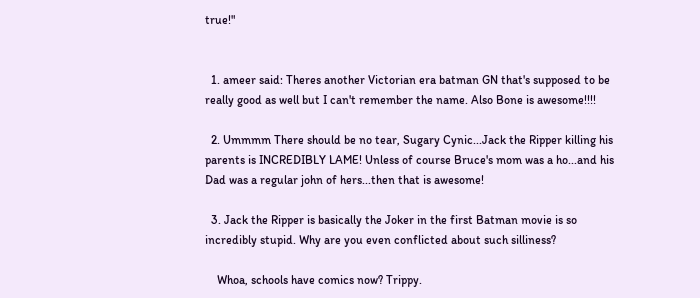true!"


  1. ameer said: Theres another Victorian era batman GN that's supposed to be really good as well but I can't remember the name. Also Bone is awesome!!!!

  2. Ummmm There should be no tear, Sugary Cynic...Jack the Ripper killing his parents is INCREDIBLY LAME! Unless of course Bruce's mom was a ho...and his Dad was a regular john of hers...then that is awesome!

  3. Jack the Ripper is basically the Joker in the first Batman movie is so incredibly stupid. Why are you even conflicted about such silliness?

    Whoa, schools have comics now? Trippy.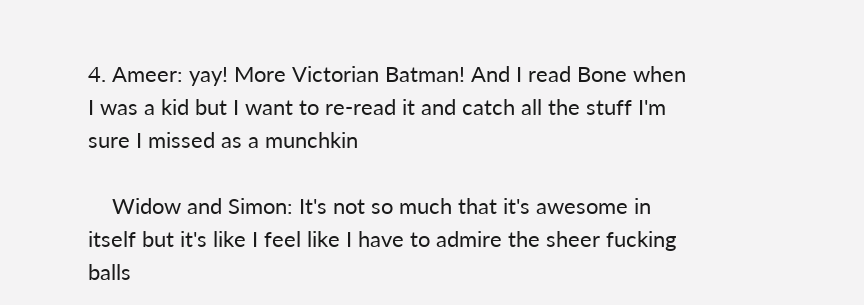4. Ameer: yay! More Victorian Batman! And I read Bone when I was a kid but I want to re-read it and catch all the stuff I'm sure I missed as a munchkin

    Widow and Simon: It's not so much that it's awesome in itself but it's like I feel like I have to admire the sheer fucking balls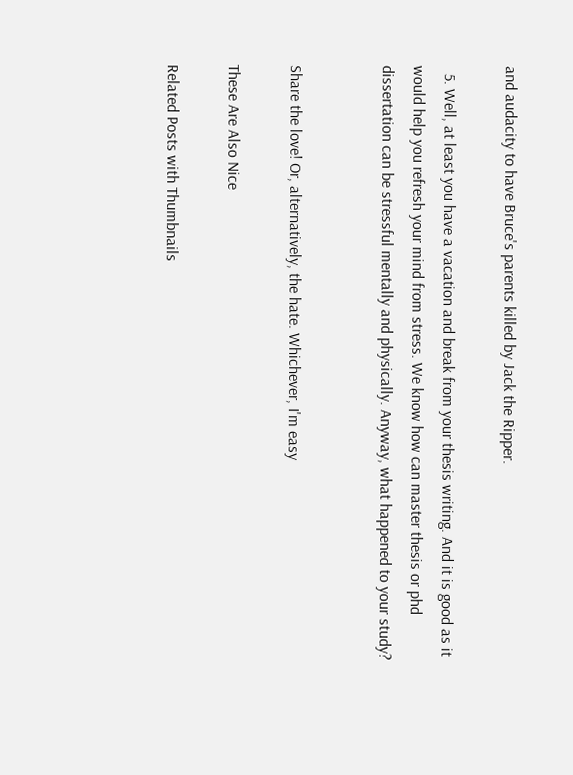and audacity to have Bruce's parents killed by Jack the Ripper.

  5. Well, at least you have a vacation and break from your thesis writing. And it is good as it would help you refresh your mind from stress. We know how can master thesis or phd dissertation can be stressful mentally and physically. Anyway, what happened to your study?


Share the love! Or, alternatively, the hate. Whichever, I'm easy

These Are Also Nice

Related Posts with Thumbnails